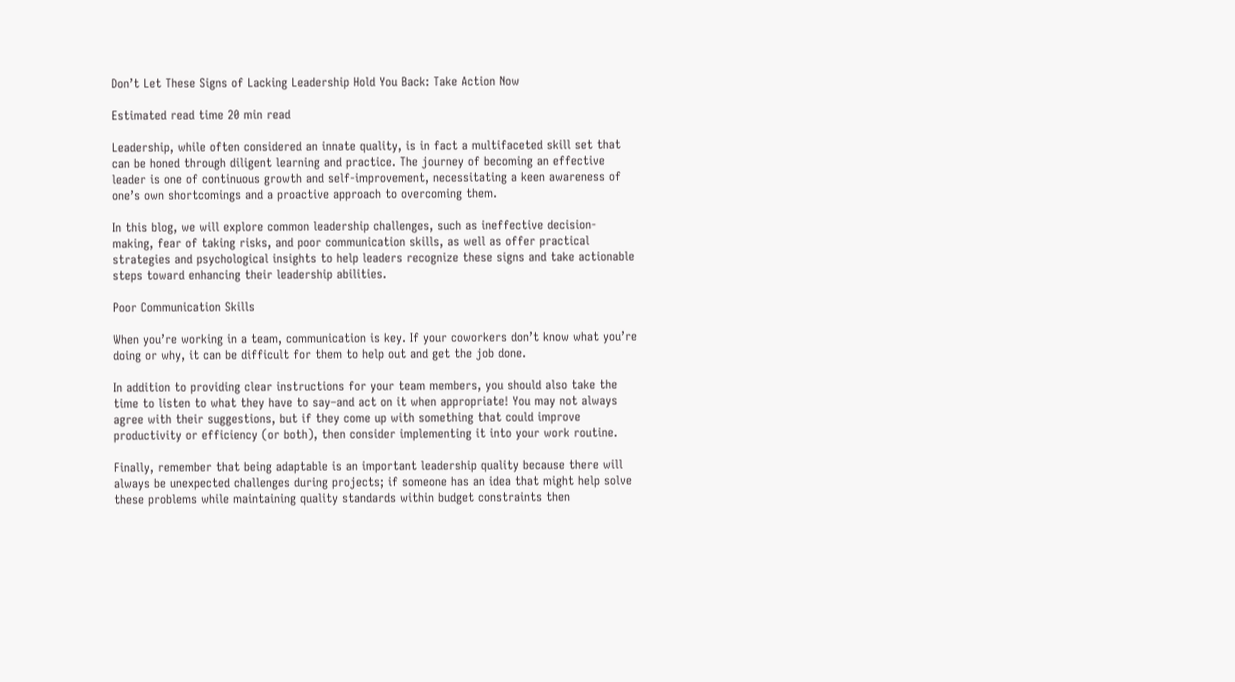Don’t Let These Signs of Lacking Leadership Hold You Back: Take Action Now

Estimated read time 20 min read

Leadership, while often considered an innate quality, is in fact a multifaceted skill set that can be honed through diligent learning and practice. The journey of becoming an effective leader is one of continuous growth and self-improvement, necessitating a keen awareness of one’s own shortcomings and a proactive approach to overcoming them.

In this blog, we will explore common leadership challenges, such as ineffective decision-making, fear of taking risks, and poor communication skills, as well as offer practical strategies and psychological insights to help leaders recognize these signs and take actionable steps toward enhancing their leadership abilities.

Poor Communication Skills

When you’re working in a team, communication is key. If your coworkers don’t know what you’re doing or why, it can be difficult for them to help out and get the job done.

In addition to providing clear instructions for your team members, you should also take the time to listen to what they have to say–and act on it when appropriate! You may not always agree with their suggestions, but if they come up with something that could improve productivity or efficiency (or both), then consider implementing it into your work routine.

Finally, remember that being adaptable is an important leadership quality because there will always be unexpected challenges during projects; if someone has an idea that might help solve these problems while maintaining quality standards within budget constraints then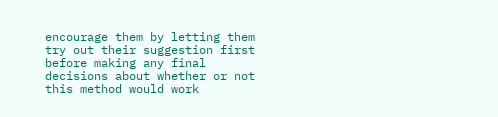encourage them by letting them try out their suggestion first before making any final decisions about whether or not this method would work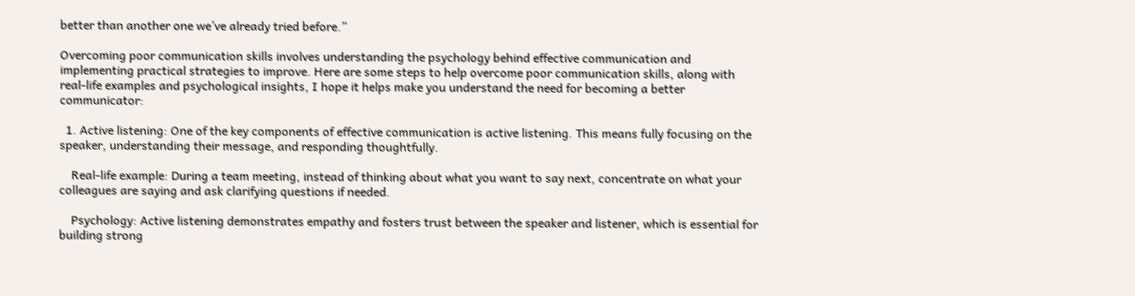better than another one we’ve already tried before.”

Overcoming poor communication skills involves understanding the psychology behind effective communication and implementing practical strategies to improve. Here are some steps to help overcome poor communication skills, along with real-life examples and psychological insights, I hope it helps make you understand the need for becoming a better communicator:

  1. Active listening: One of the key components of effective communication is active listening. This means fully focusing on the speaker, understanding their message, and responding thoughtfully.

    Real-life example: During a team meeting, instead of thinking about what you want to say next, concentrate on what your colleagues are saying and ask clarifying questions if needed.

    Psychology: Active listening demonstrates empathy and fosters trust between the speaker and listener, which is essential for building strong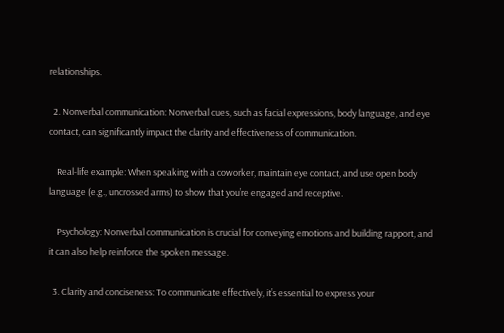relationships.

  2. Nonverbal communication: Nonverbal cues, such as facial expressions, body language, and eye contact, can significantly impact the clarity and effectiveness of communication.

    Real-life example: When speaking with a coworker, maintain eye contact, and use open body language (e.g., uncrossed arms) to show that you’re engaged and receptive.

    Psychology: Nonverbal communication is crucial for conveying emotions and building rapport, and it can also help reinforce the spoken message.

  3. Clarity and conciseness: To communicate effectively, it’s essential to express your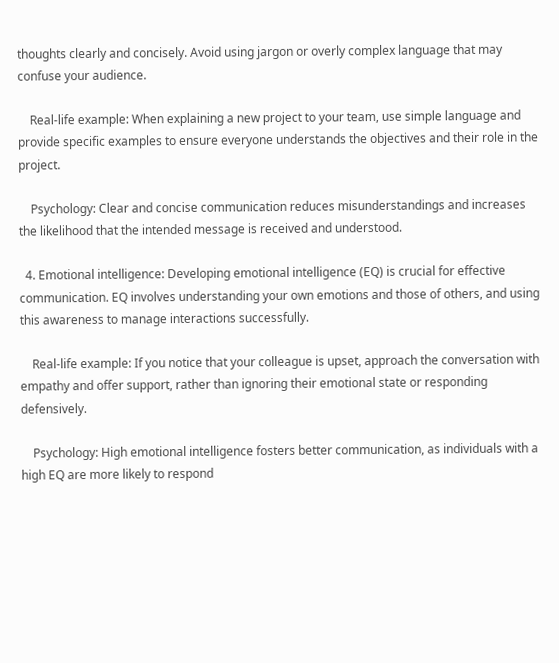thoughts clearly and concisely. Avoid using jargon or overly complex language that may confuse your audience.

    Real-life example: When explaining a new project to your team, use simple language and provide specific examples to ensure everyone understands the objectives and their role in the project.

    Psychology: Clear and concise communication reduces misunderstandings and increases the likelihood that the intended message is received and understood.

  4. Emotional intelligence: Developing emotional intelligence (EQ) is crucial for effective communication. EQ involves understanding your own emotions and those of others, and using this awareness to manage interactions successfully.

    Real-life example: If you notice that your colleague is upset, approach the conversation with empathy and offer support, rather than ignoring their emotional state or responding defensively.

    Psychology: High emotional intelligence fosters better communication, as individuals with a high EQ are more likely to respond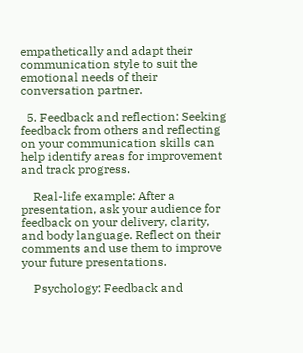empathetically and adapt their communication style to suit the emotional needs of their conversation partner.

  5. Feedback and reflection: Seeking feedback from others and reflecting on your communication skills can help identify areas for improvement and track progress.

    Real-life example: After a presentation, ask your audience for feedback on your delivery, clarity, and body language. Reflect on their comments and use them to improve your future presentations.

    Psychology: Feedback and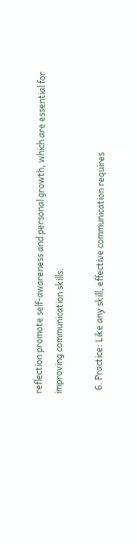reflection promote self-awareness and personal growth, which are essential for improving communication skills.

  6. Practice: Like any skill, effective communication requires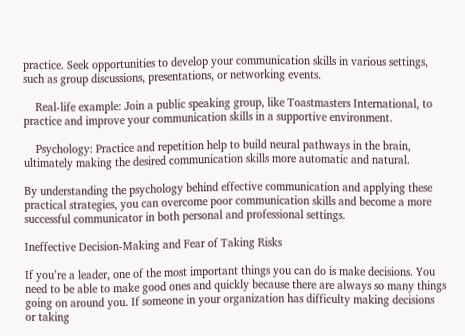practice. Seek opportunities to develop your communication skills in various settings, such as group discussions, presentations, or networking events.

    Real-life example: Join a public speaking group, like Toastmasters International, to practice and improve your communication skills in a supportive environment.

    Psychology: Practice and repetition help to build neural pathways in the brain, ultimately making the desired communication skills more automatic and natural.

By understanding the psychology behind effective communication and applying these practical strategies, you can overcome poor communication skills and become a more successful communicator in both personal and professional settings.

Ineffective Decision-Making and Fear of Taking Risks

If you’re a leader, one of the most important things you can do is make decisions. You need to be able to make good ones and quickly because there are always so many things going on around you. If someone in your organization has difficulty making decisions or taking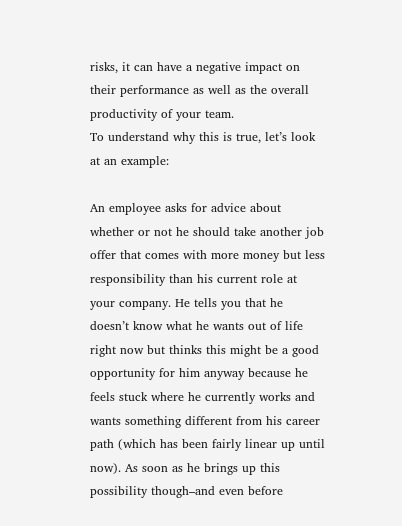risks, it can have a negative impact on their performance as well as the overall productivity of your team.
To understand why this is true, let’s look at an example:

An employee asks for advice about whether or not he should take another job offer that comes with more money but less responsibility than his current role at your company. He tells you that he doesn’t know what he wants out of life right now but thinks this might be a good opportunity for him anyway because he feels stuck where he currently works and wants something different from his career path (which has been fairly linear up until now). As soon as he brings up this possibility though–and even before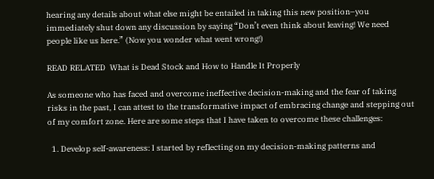hearing any details about what else might be entailed in taking this new position–you immediately shut down any discussion by saying “Don’t even think about leaving! We need people like us here.” (Now you wonder what went wrong!)

READ RELATED  What is Dead Stock and How to Handle It Properly

As someone who has faced and overcome ineffective decision-making and the fear of taking risks in the past, I can attest to the transformative impact of embracing change and stepping out of my comfort zone. Here are some steps that I have taken to overcome these challenges:

  1. Develop self-awareness: I started by reflecting on my decision-making patterns and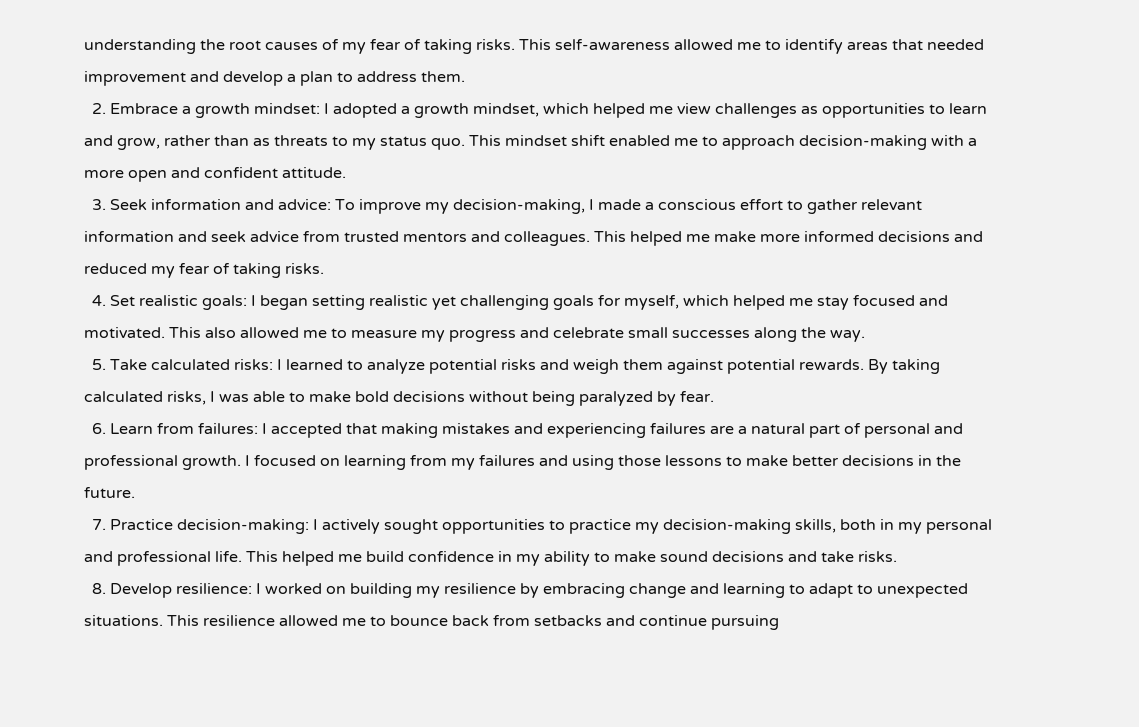understanding the root causes of my fear of taking risks. This self-awareness allowed me to identify areas that needed improvement and develop a plan to address them.
  2. Embrace a growth mindset: I adopted a growth mindset, which helped me view challenges as opportunities to learn and grow, rather than as threats to my status quo. This mindset shift enabled me to approach decision-making with a more open and confident attitude.
  3. Seek information and advice: To improve my decision-making, I made a conscious effort to gather relevant information and seek advice from trusted mentors and colleagues. This helped me make more informed decisions and reduced my fear of taking risks.
  4. Set realistic goals: I began setting realistic yet challenging goals for myself, which helped me stay focused and motivated. This also allowed me to measure my progress and celebrate small successes along the way.
  5. Take calculated risks: I learned to analyze potential risks and weigh them against potential rewards. By taking calculated risks, I was able to make bold decisions without being paralyzed by fear.
  6. Learn from failures: I accepted that making mistakes and experiencing failures are a natural part of personal and professional growth. I focused on learning from my failures and using those lessons to make better decisions in the future.
  7. Practice decision-making: I actively sought opportunities to practice my decision-making skills, both in my personal and professional life. This helped me build confidence in my ability to make sound decisions and take risks.
  8. Develop resilience: I worked on building my resilience by embracing change and learning to adapt to unexpected situations. This resilience allowed me to bounce back from setbacks and continue pursuing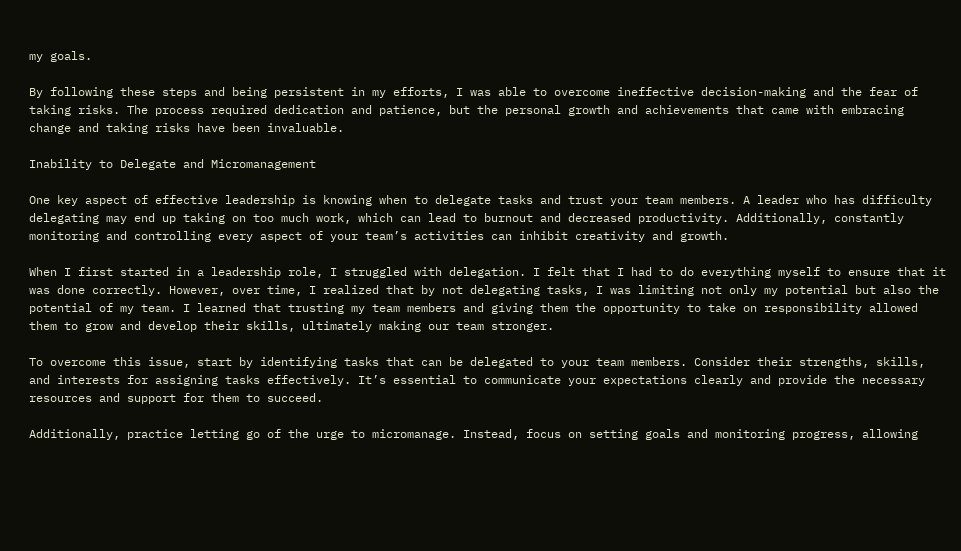my goals.

By following these steps and being persistent in my efforts, I was able to overcome ineffective decision-making and the fear of taking risks. The process required dedication and patience, but the personal growth and achievements that came with embracing change and taking risks have been invaluable.

Inability to Delegate and Micromanagement

One key aspect of effective leadership is knowing when to delegate tasks and trust your team members. A leader who has difficulty delegating may end up taking on too much work, which can lead to burnout and decreased productivity. Additionally, constantly monitoring and controlling every aspect of your team’s activities can inhibit creativity and growth.

When I first started in a leadership role, I struggled with delegation. I felt that I had to do everything myself to ensure that it was done correctly. However, over time, I realized that by not delegating tasks, I was limiting not only my potential but also the potential of my team. I learned that trusting my team members and giving them the opportunity to take on responsibility allowed them to grow and develop their skills, ultimately making our team stronger.

To overcome this issue, start by identifying tasks that can be delegated to your team members. Consider their strengths, skills, and interests for assigning tasks effectively. It’s essential to communicate your expectations clearly and provide the necessary resources and support for them to succeed.

Additionally, practice letting go of the urge to micromanage. Instead, focus on setting goals and monitoring progress, allowing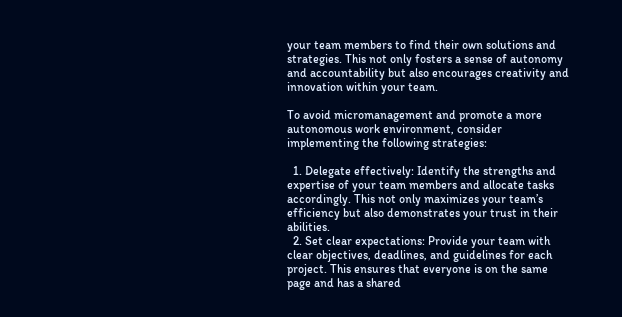your team members to find their own solutions and strategies. This not only fosters a sense of autonomy and accountability but also encourages creativity and innovation within your team.

To avoid micromanagement and promote a more autonomous work environment, consider implementing the following strategies:

  1. Delegate effectively: Identify the strengths and expertise of your team members and allocate tasks accordingly. This not only maximizes your team’s efficiency but also demonstrates your trust in their abilities.
  2. Set clear expectations: Provide your team with clear objectives, deadlines, and guidelines for each project. This ensures that everyone is on the same page and has a shared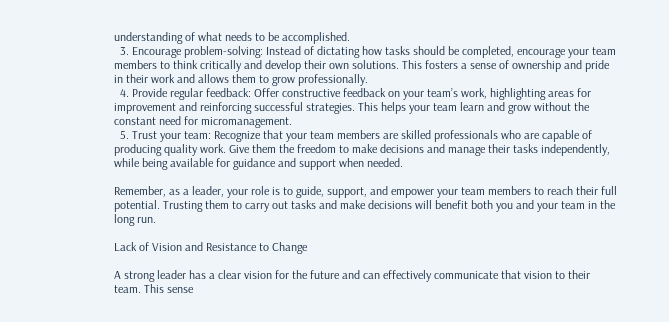understanding of what needs to be accomplished.
  3. Encourage problem-solving: Instead of dictating how tasks should be completed, encourage your team members to think critically and develop their own solutions. This fosters a sense of ownership and pride in their work and allows them to grow professionally.
  4. Provide regular feedback: Offer constructive feedback on your team’s work, highlighting areas for improvement and reinforcing successful strategies. This helps your team learn and grow without the constant need for micromanagement.
  5. Trust your team: Recognize that your team members are skilled professionals who are capable of producing quality work. Give them the freedom to make decisions and manage their tasks independently, while being available for guidance and support when needed.

Remember, as a leader, your role is to guide, support, and empower your team members to reach their full potential. Trusting them to carry out tasks and make decisions will benefit both you and your team in the long run.

Lack of Vision and Resistance to Change

A strong leader has a clear vision for the future and can effectively communicate that vision to their team. This sense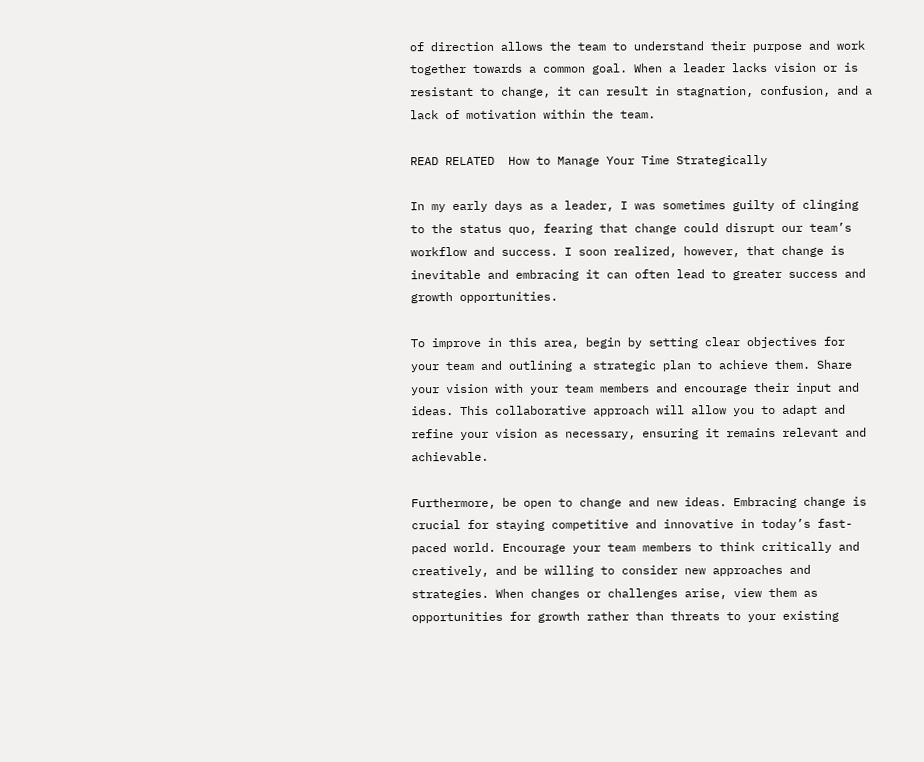of direction allows the team to understand their purpose and work together towards a common goal. When a leader lacks vision or is resistant to change, it can result in stagnation, confusion, and a lack of motivation within the team.

READ RELATED  How to Manage Your Time Strategically

In my early days as a leader, I was sometimes guilty of clinging to the status quo, fearing that change could disrupt our team’s workflow and success. I soon realized, however, that change is inevitable and embracing it can often lead to greater success and growth opportunities.

To improve in this area, begin by setting clear objectives for your team and outlining a strategic plan to achieve them. Share your vision with your team members and encourage their input and ideas. This collaborative approach will allow you to adapt and refine your vision as necessary, ensuring it remains relevant and achievable.

Furthermore, be open to change and new ideas. Embracing change is crucial for staying competitive and innovative in today’s fast-paced world. Encourage your team members to think critically and creatively, and be willing to consider new approaches and strategies. When changes or challenges arise, view them as opportunities for growth rather than threats to your existing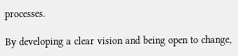processes.

By developing a clear vision and being open to change,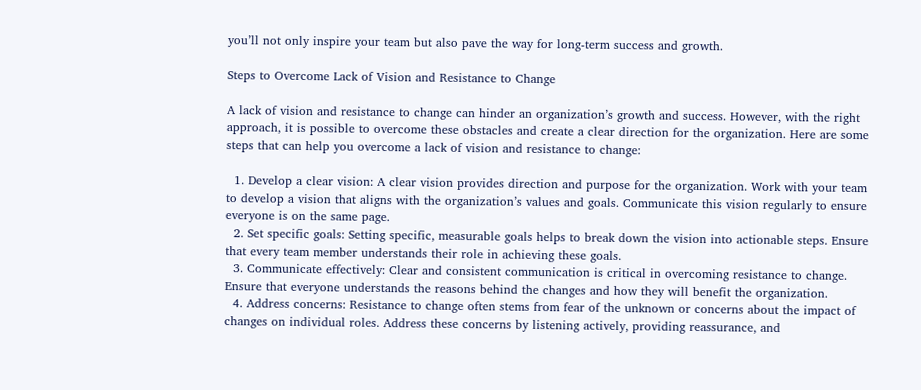you’ll not only inspire your team but also pave the way for long-term success and growth.

Steps to Overcome Lack of Vision and Resistance to Change

A lack of vision and resistance to change can hinder an organization’s growth and success. However, with the right approach, it is possible to overcome these obstacles and create a clear direction for the organization. Here are some steps that can help you overcome a lack of vision and resistance to change:

  1. Develop a clear vision: A clear vision provides direction and purpose for the organization. Work with your team to develop a vision that aligns with the organization’s values and goals. Communicate this vision regularly to ensure everyone is on the same page.
  2. Set specific goals: Setting specific, measurable goals helps to break down the vision into actionable steps. Ensure that every team member understands their role in achieving these goals.
  3. Communicate effectively: Clear and consistent communication is critical in overcoming resistance to change. Ensure that everyone understands the reasons behind the changes and how they will benefit the organization.
  4. Address concerns: Resistance to change often stems from fear of the unknown or concerns about the impact of changes on individual roles. Address these concerns by listening actively, providing reassurance, and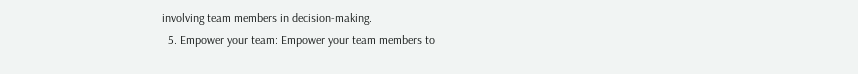involving team members in decision-making.
  5. Empower your team: Empower your team members to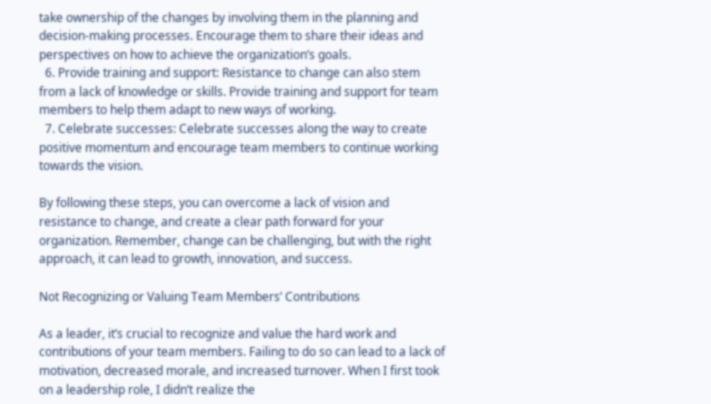take ownership of the changes by involving them in the planning and decision-making processes. Encourage them to share their ideas and perspectives on how to achieve the organization’s goals.
  6. Provide training and support: Resistance to change can also stem from a lack of knowledge or skills. Provide training and support for team members to help them adapt to new ways of working.
  7. Celebrate successes: Celebrate successes along the way to create positive momentum and encourage team members to continue working towards the vision.

By following these steps, you can overcome a lack of vision and resistance to change, and create a clear path forward for your organization. Remember, change can be challenging, but with the right approach, it can lead to growth, innovation, and success.

Not Recognizing or Valuing Team Members’ Contributions

As a leader, it’s crucial to recognize and value the hard work and contributions of your team members. Failing to do so can lead to a lack of motivation, decreased morale, and increased turnover. When I first took on a leadership role, I didn’t realize the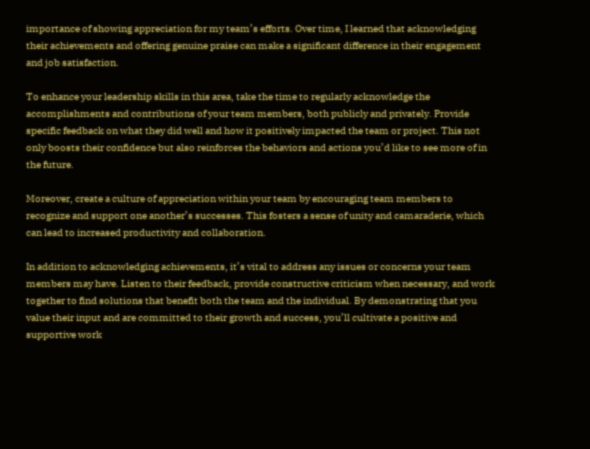importance of showing appreciation for my team’s efforts. Over time, I learned that acknowledging their achievements and offering genuine praise can make a significant difference in their engagement and job satisfaction.

To enhance your leadership skills in this area, take the time to regularly acknowledge the accomplishments and contributions of your team members, both publicly and privately. Provide specific feedback on what they did well and how it positively impacted the team or project. This not only boosts their confidence but also reinforces the behaviors and actions you’d like to see more of in the future.

Moreover, create a culture of appreciation within your team by encouraging team members to recognize and support one another’s successes. This fosters a sense of unity and camaraderie, which can lead to increased productivity and collaboration.

In addition to acknowledging achievements, it’s vital to address any issues or concerns your team members may have. Listen to their feedback, provide constructive criticism when necessary, and work together to find solutions that benefit both the team and the individual. By demonstrating that you value their input and are committed to their growth and success, you’ll cultivate a positive and supportive work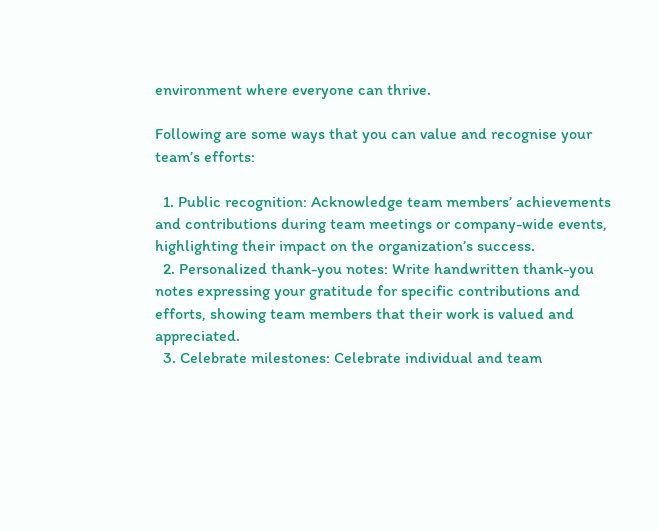environment where everyone can thrive.

Following are some ways that you can value and recognise your team’s efforts:

  1. Public recognition: Acknowledge team members’ achievements and contributions during team meetings or company-wide events, highlighting their impact on the organization’s success.
  2. Personalized thank-you notes: Write handwritten thank-you notes expressing your gratitude for specific contributions and efforts, showing team members that their work is valued and appreciated.
  3. Celebrate milestones: Celebrate individual and team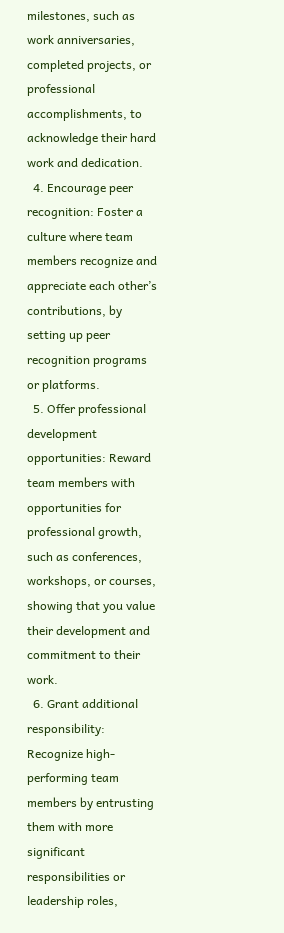milestones, such as work anniversaries, completed projects, or professional accomplishments, to acknowledge their hard work and dedication.
  4. Encourage peer recognition: Foster a culture where team members recognize and appreciate each other’s contributions, by setting up peer recognition programs or platforms.
  5. Offer professional development opportunities: Reward team members with opportunities for professional growth, such as conferences, workshops, or courses, showing that you value their development and commitment to their work.
  6. Grant additional responsibility: Recognize high-performing team members by entrusting them with more significant responsibilities or leadership roles,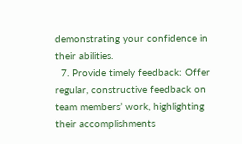demonstrating your confidence in their abilities.
  7. Provide timely feedback: Offer regular, constructive feedback on team members’ work, highlighting their accomplishments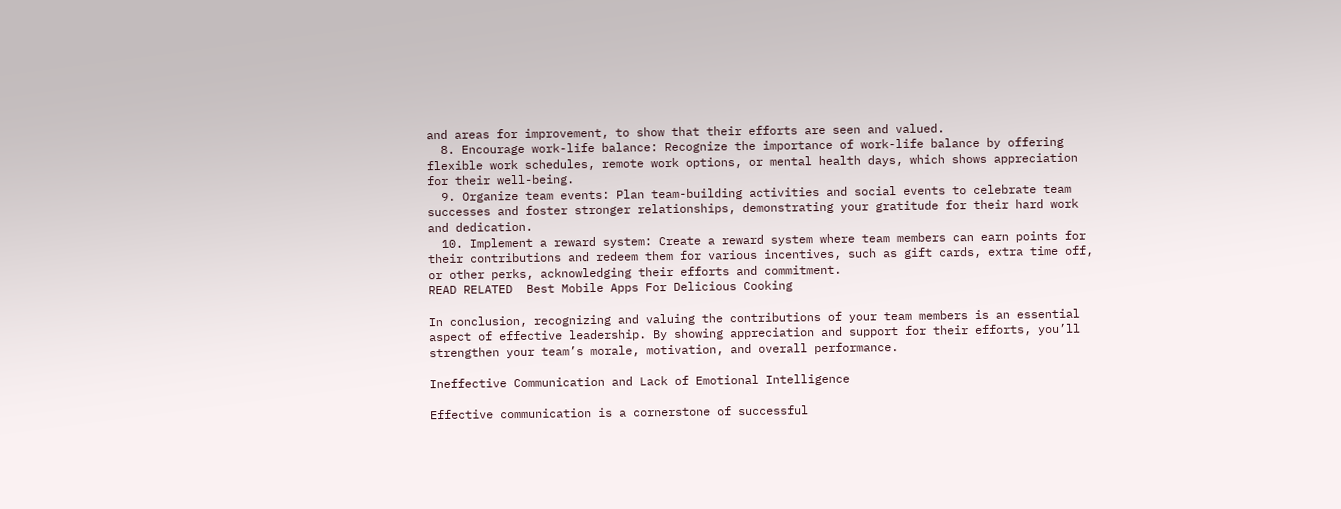and areas for improvement, to show that their efforts are seen and valued.
  8. Encourage work-life balance: Recognize the importance of work-life balance by offering flexible work schedules, remote work options, or mental health days, which shows appreciation for their well-being.
  9. Organize team events: Plan team-building activities and social events to celebrate team successes and foster stronger relationships, demonstrating your gratitude for their hard work and dedication.
  10. Implement a reward system: Create a reward system where team members can earn points for their contributions and redeem them for various incentives, such as gift cards, extra time off, or other perks, acknowledging their efforts and commitment.
READ RELATED  Best Mobile Apps For Delicious Cooking

In conclusion, recognizing and valuing the contributions of your team members is an essential aspect of effective leadership. By showing appreciation and support for their efforts, you’ll strengthen your team’s morale, motivation, and overall performance.

Ineffective Communication and Lack of Emotional Intelligence

Effective communication is a cornerstone of successful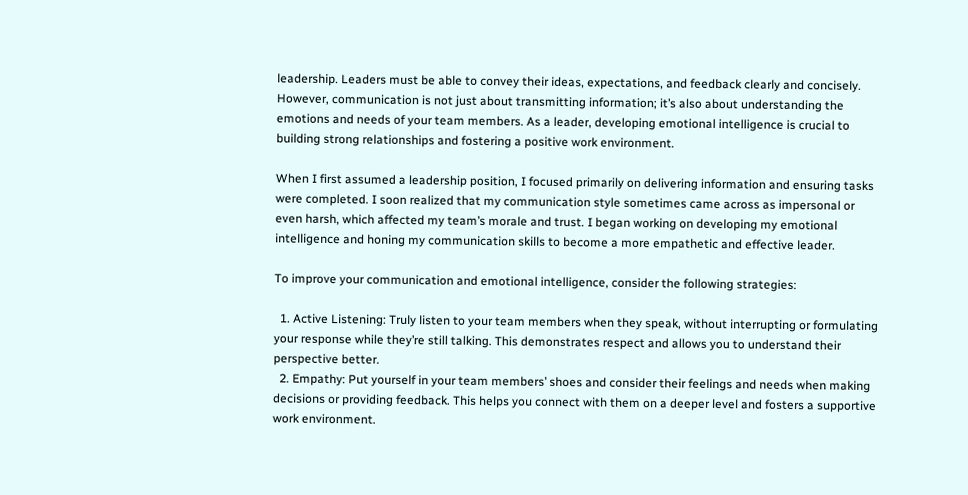leadership. Leaders must be able to convey their ideas, expectations, and feedback clearly and concisely. However, communication is not just about transmitting information; it’s also about understanding the emotions and needs of your team members. As a leader, developing emotional intelligence is crucial to building strong relationships and fostering a positive work environment.

When I first assumed a leadership position, I focused primarily on delivering information and ensuring tasks were completed. I soon realized that my communication style sometimes came across as impersonal or even harsh, which affected my team’s morale and trust. I began working on developing my emotional intelligence and honing my communication skills to become a more empathetic and effective leader.

To improve your communication and emotional intelligence, consider the following strategies:

  1. Active Listening: Truly listen to your team members when they speak, without interrupting or formulating your response while they’re still talking. This demonstrates respect and allows you to understand their perspective better.
  2. Empathy: Put yourself in your team members’ shoes and consider their feelings and needs when making decisions or providing feedback. This helps you connect with them on a deeper level and fosters a supportive work environment.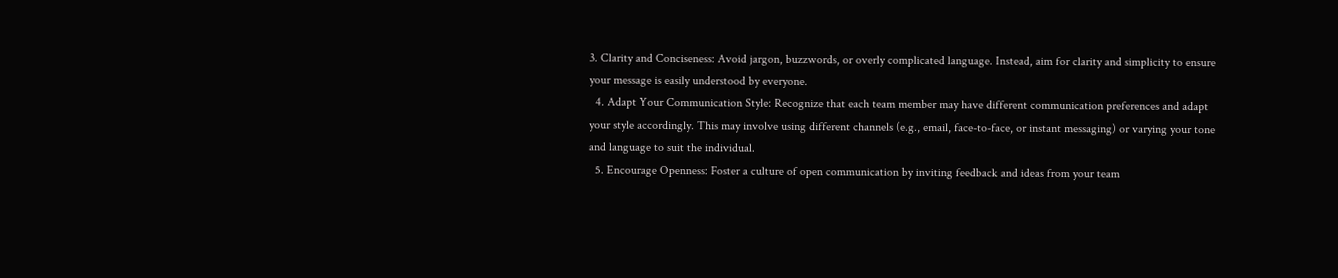3. Clarity and Conciseness: Avoid jargon, buzzwords, or overly complicated language. Instead, aim for clarity and simplicity to ensure your message is easily understood by everyone.
  4. Adapt Your Communication Style: Recognize that each team member may have different communication preferences and adapt your style accordingly. This may involve using different channels (e.g., email, face-to-face, or instant messaging) or varying your tone and language to suit the individual.
  5. Encourage Openness: Foster a culture of open communication by inviting feedback and ideas from your team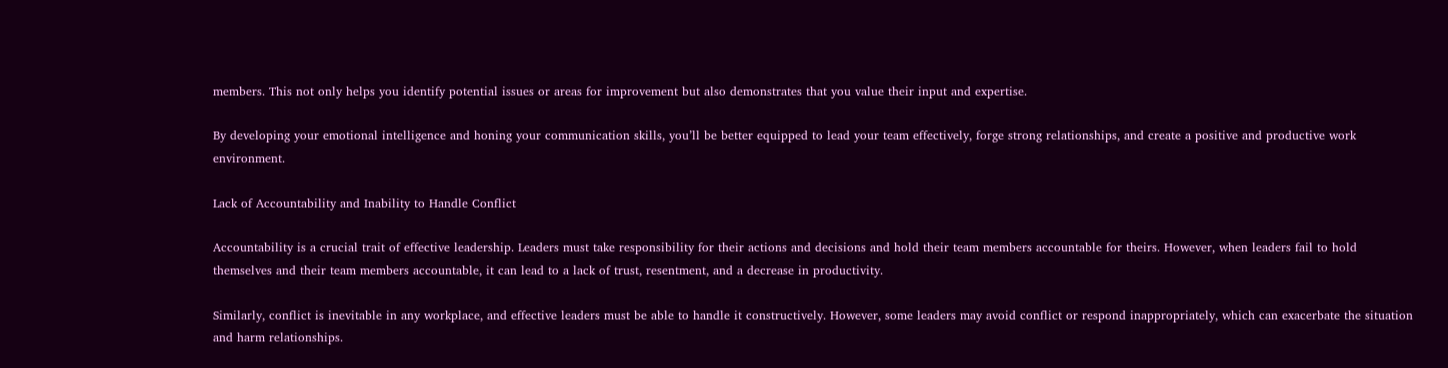members. This not only helps you identify potential issues or areas for improvement but also demonstrates that you value their input and expertise.

By developing your emotional intelligence and honing your communication skills, you’ll be better equipped to lead your team effectively, forge strong relationships, and create a positive and productive work environment.

Lack of Accountability and Inability to Handle Conflict

Accountability is a crucial trait of effective leadership. Leaders must take responsibility for their actions and decisions and hold their team members accountable for theirs. However, when leaders fail to hold themselves and their team members accountable, it can lead to a lack of trust, resentment, and a decrease in productivity.

Similarly, conflict is inevitable in any workplace, and effective leaders must be able to handle it constructively. However, some leaders may avoid conflict or respond inappropriately, which can exacerbate the situation and harm relationships.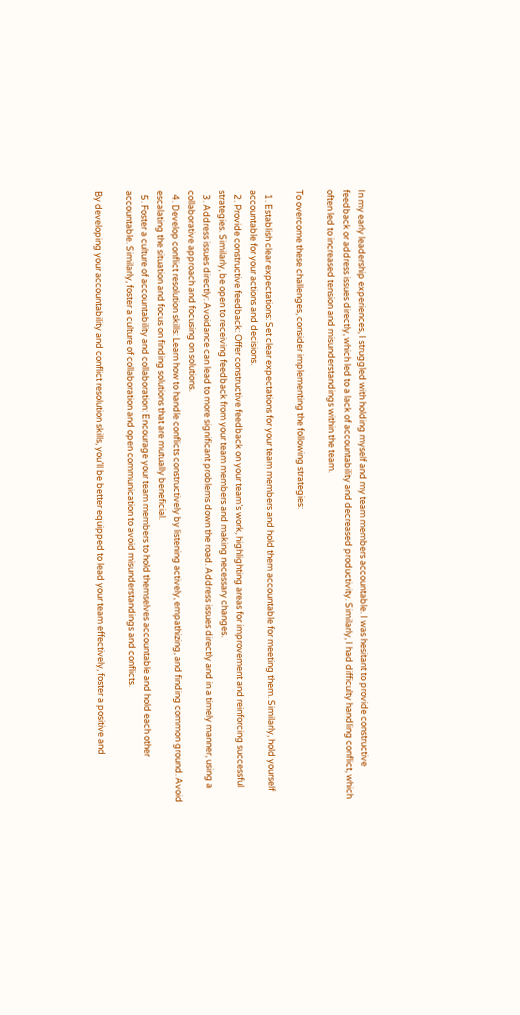In my early leadership experiences, I struggled with holding myself and my team members accountable. I was hesitant to provide constructive feedback or address issues directly, which led to a lack of accountability and decreased productivity. Similarly, I had difficulty handling conflict, which often led to increased tension and misunderstandings within the team.

To overcome these challenges, consider implementing the following strategies:

  1. Establish clear expectations: Set clear expectations for your team members and hold them accountable for meeting them. Similarly, hold yourself accountable for your actions and decisions.
  2. Provide constructive feedback: Offer constructive feedback on your team’s work, highlighting areas for improvement and reinforcing successful strategies. Similarly, be open to receiving feedback from your team members and making necessary changes.
  3. Address issues directly: Avoidance can lead to more significant problems down the road. Address issues directly and in a timely manner, using a collaborative approach and focusing on solutions.
  4. Develop conflict resolution skills: Learn how to handle conflicts constructively by listening actively, empathizing, and finding common ground. Avoid escalating the situation and focus on finding solutions that are mutually beneficial.
  5. Foster a culture of accountability and collaboration: Encourage your team members to hold themselves accountable and hold each other accountable. Similarly, foster a culture of collaboration and open communication to avoid misunderstandings and conflicts.

By developing your accountability and conflict resolution skills, you’ll be better equipped to lead your team effectively, foster a positive and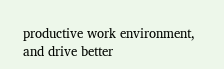productive work environment, and drive better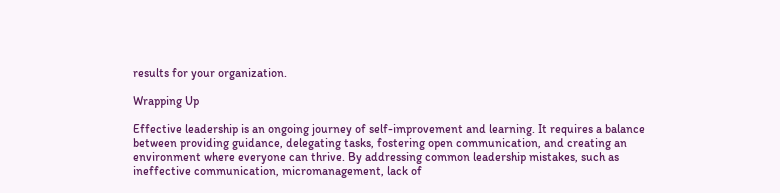results for your organization.

Wrapping Up

Effective leadership is an ongoing journey of self-improvement and learning. It requires a balance between providing guidance, delegating tasks, fostering open communication, and creating an environment where everyone can thrive. By addressing common leadership mistakes, such as ineffective communication, micromanagement, lack of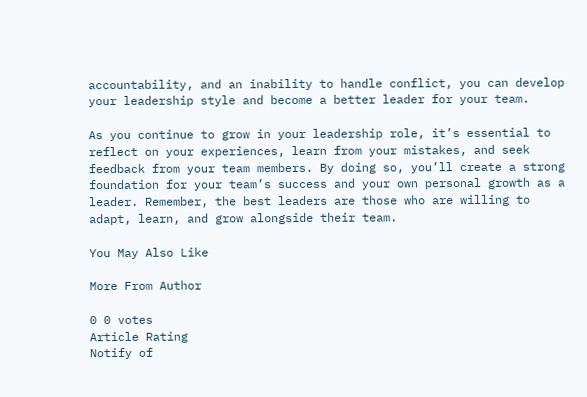accountability, and an inability to handle conflict, you can develop your leadership style and become a better leader for your team.

As you continue to grow in your leadership role, it’s essential to reflect on your experiences, learn from your mistakes, and seek feedback from your team members. By doing so, you’ll create a strong foundation for your team’s success and your own personal growth as a leader. Remember, the best leaders are those who are willing to adapt, learn, and grow alongside their team.

You May Also Like

More From Author

0 0 votes
Article Rating
Notify of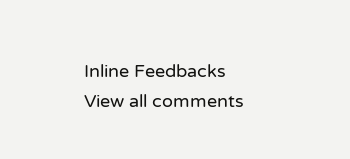Inline Feedbacks
View all comments